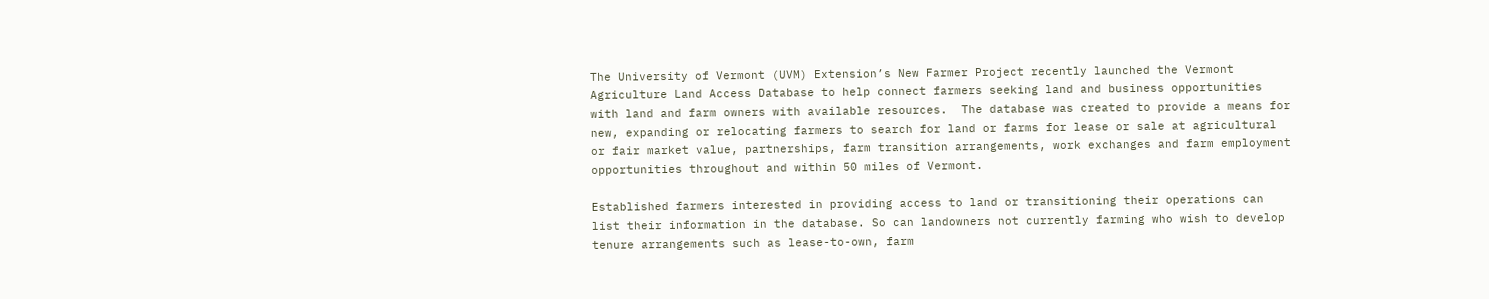The University of Vermont (UVM) Extension’s New Farmer Project recently launched the Vermont Agriculture Land Access Database to help connect farmers seeking land and business opportunities with land and farm owners with available resources.  The database was created to provide a means for new, expanding or relocating farmers to search for land or farms for lease or sale at agricultural or fair market value, partnerships, farm transition arrangements, work exchanges and farm employment opportunities throughout and within 50 miles of Vermont.

Established farmers interested in providing access to land or transitioning their operations can list their information in the database. So can landowners not currently farming who wish to develop tenure arrangements such as lease-to-own, farm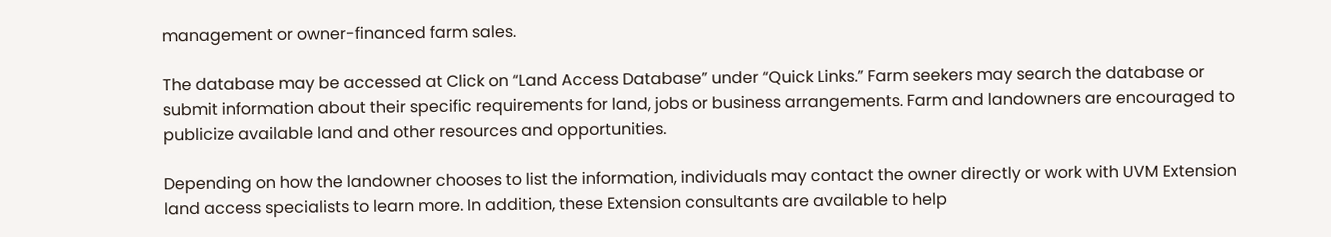management or owner-financed farm sales.

The database may be accessed at Click on “Land Access Database” under “Quick Links.” Farm seekers may search the database or submit information about their specific requirements for land, jobs or business arrangements. Farm and landowners are encouraged to publicize available land and other resources and opportunities.

Depending on how the landowner chooses to list the information, individuals may contact the owner directly or work with UVM Extension land access specialists to learn more. In addition, these Extension consultants are available to help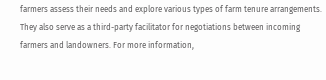farmers assess their needs and explore various types of farm tenure arrangements. They also serve as a third-party facilitator for negotiations between incoming farmers and landowners. For more information,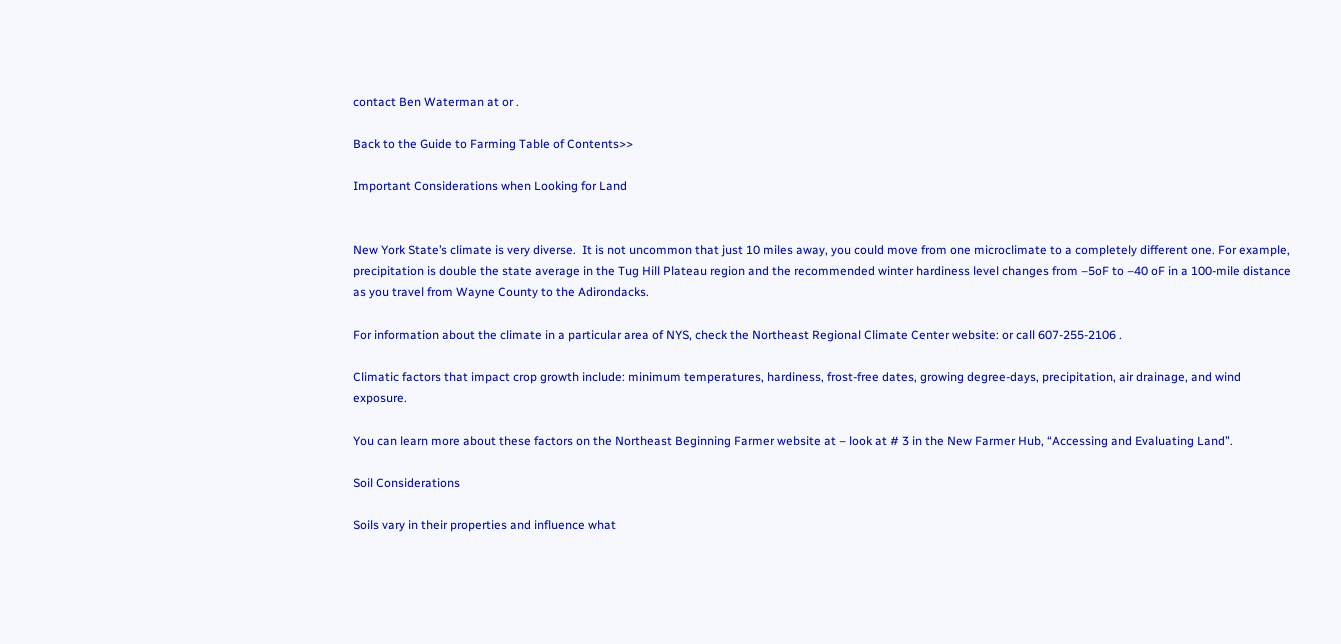contact Ben Waterman at or .

Back to the Guide to Farming Table of Contents>>

Important Considerations when Looking for Land


New York State’s climate is very diverse.  It is not uncommon that just 10 miles away, you could move from one microclimate to a completely different one. For example, precipitation is double the state average in the Tug Hill Plateau region and the recommended winter hardiness level changes from –5oF to –40 oF in a 100-mile distance as you travel from Wayne County to the Adirondacks.

For information about the climate in a particular area of NYS, check the Northeast Regional Climate Center website: or call 607-255-2106 .

Climatic factors that impact crop growth include: minimum temperatures, hardiness, frost-free dates, growing degree-days, precipitation, air drainage, and wind exposure.

You can learn more about these factors on the Northeast Beginning Farmer website at – look at # 3 in the New Farmer Hub, “Accessing and Evaluating Land”.

Soil Considerations

Soils vary in their properties and influence what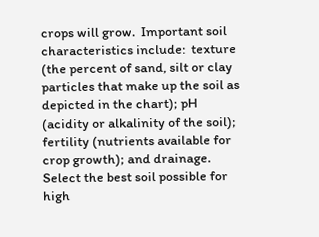crops will grow.  Important soil characteristics include:  texture (the percent of sand, silt or clay particles that make up the soil as depicted in the chart); pH (acidity or alkalinity of the soil); fertility (nutrients available for crop growth); and drainage. Select the best soil possible for high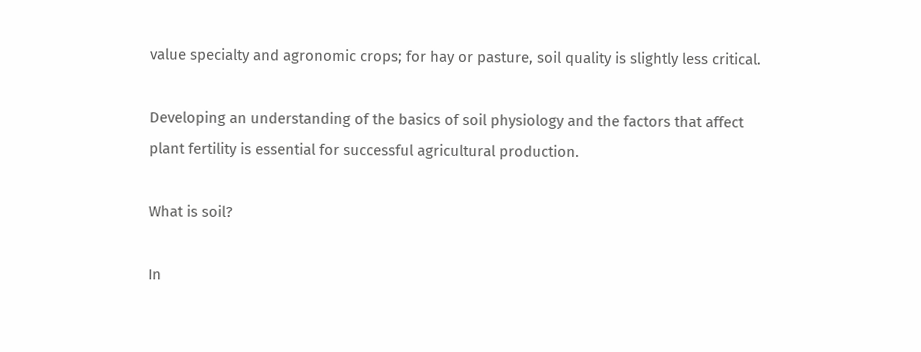value specialty and agronomic crops; for hay or pasture, soil quality is slightly less critical.

Developing an understanding of the basics of soil physiology and the factors that affect plant fertility is essential for successful agricultural production.

What is soil?

In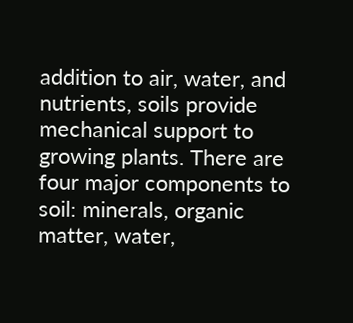addition to air, water, and nutrients, soils provide mechanical support to growing plants. There are four major components to soil: minerals, organic matter, water,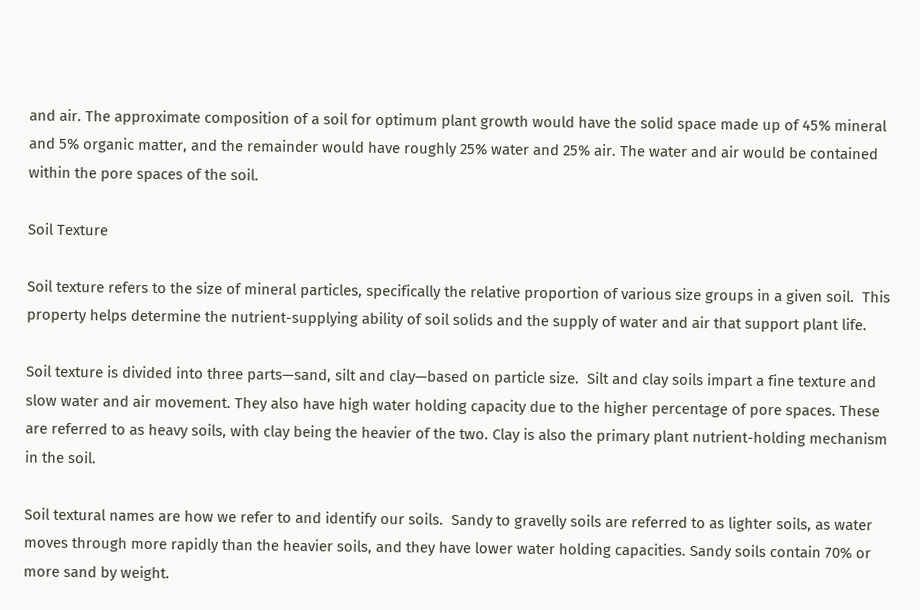and air. The approximate composition of a soil for optimum plant growth would have the solid space made up of 45% mineral and 5% organic matter, and the remainder would have roughly 25% water and 25% air. The water and air would be contained within the pore spaces of the soil.

Soil Texture

Soil texture refers to the size of mineral particles, specifically the relative proportion of various size groups in a given soil.  This property helps determine the nutrient-supplying ability of soil solids and the supply of water and air that support plant life.

Soil texture is divided into three parts—sand, silt and clay—based on particle size.  Silt and clay soils impart a fine texture and slow water and air movement. They also have high water holding capacity due to the higher percentage of pore spaces. These are referred to as heavy soils, with clay being the heavier of the two. Clay is also the primary plant nutrient-holding mechanism in the soil.

Soil textural names are how we refer to and identify our soils.  Sandy to gravelly soils are referred to as lighter soils, as water moves through more rapidly than the heavier soils, and they have lower water holding capacities. Sandy soils contain 70% or more sand by weight.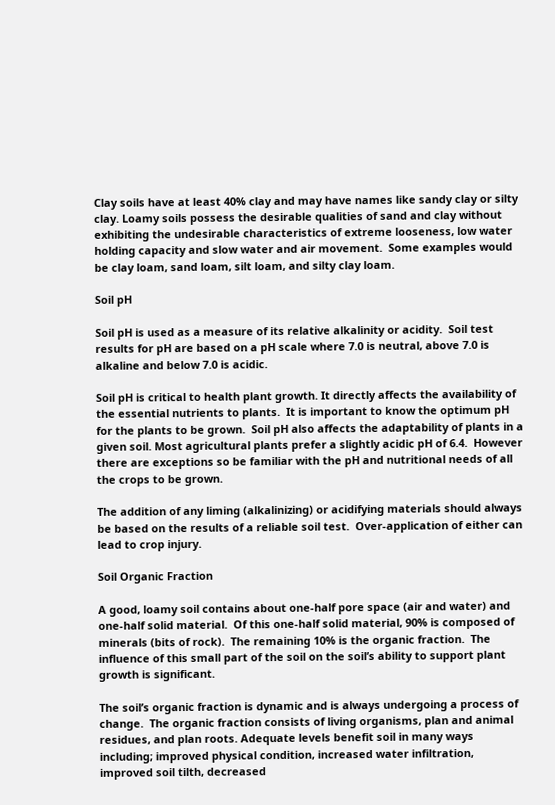Clay soils have at least 40% clay and may have names like sandy clay or silty clay. Loamy soils possess the desirable qualities of sand and clay without exhibiting the undesirable characteristics of extreme looseness, low water holding capacity and slow water and air movement.  Some examples would be clay loam, sand loam, silt loam, and silty clay loam.

Soil pH

Soil pH is used as a measure of its relative alkalinity or acidity.  Soil test results for pH are based on a pH scale where 7.0 is neutral, above 7.0 is alkaline and below 7.0 is acidic.

Soil pH is critical to health plant growth. It directly affects the availability of the essential nutrients to plants.  It is important to know the optimum pH for the plants to be grown.  Soil pH also affects the adaptability of plants in a given soil. Most agricultural plants prefer a slightly acidic pH of 6.4.  However there are exceptions so be familiar with the pH and nutritional needs of all the crops to be grown.

The addition of any liming (alkalinizing) or acidifying materials should always be based on the results of a reliable soil test.  Over-application of either can lead to crop injury.

Soil Organic Fraction

A good, loamy soil contains about one-half pore space (air and water) and one-half solid material.  Of this one-half solid material, 90% is composed of minerals (bits of rock).  The remaining 10% is the organic fraction.  The influence of this small part of the soil on the soil’s ability to support plant growth is significant.

The soil’s organic fraction is dynamic and is always undergoing a process of change.  The organic fraction consists of living organisms, plan and animal residues, and plan roots. Adequate levels benefit soil in many ways including; improved physical condition, increased water infiltration, improved soil tilth, decreased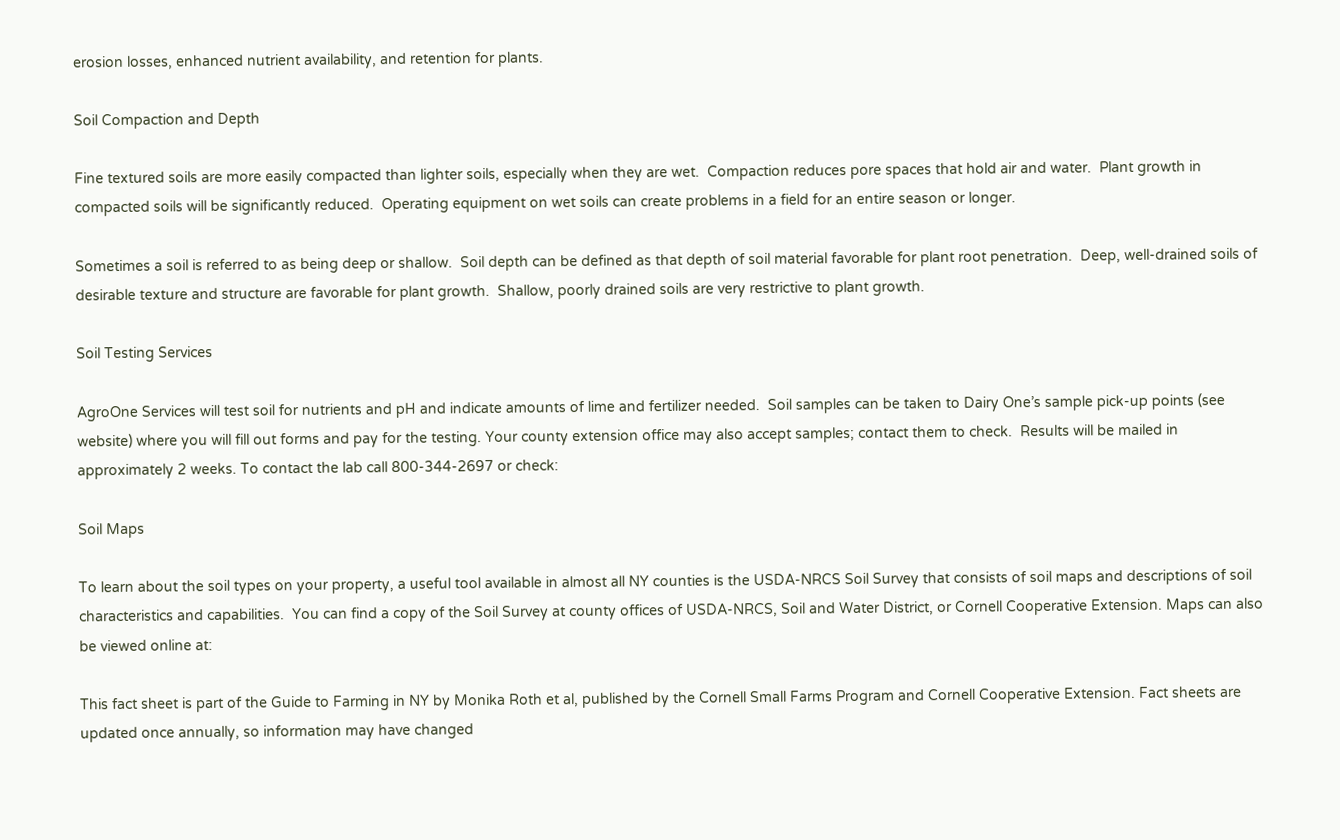erosion losses, enhanced nutrient availability, and retention for plants.

Soil Compaction and Depth

Fine textured soils are more easily compacted than lighter soils, especially when they are wet.  Compaction reduces pore spaces that hold air and water.  Plant growth in compacted soils will be significantly reduced.  Operating equipment on wet soils can create problems in a field for an entire season or longer.

Sometimes a soil is referred to as being deep or shallow.  Soil depth can be defined as that depth of soil material favorable for plant root penetration.  Deep, well-drained soils of desirable texture and structure are favorable for plant growth.  Shallow, poorly drained soils are very restrictive to plant growth.

Soil Testing Services

AgroOne Services will test soil for nutrients and pH and indicate amounts of lime and fertilizer needed.  Soil samples can be taken to Dairy One’s sample pick-up points (see website) where you will fill out forms and pay for the testing. Your county extension office may also accept samples; contact them to check.  Results will be mailed in approximately 2 weeks. To contact the lab call 800-344-2697 or check:

Soil Maps

To learn about the soil types on your property, a useful tool available in almost all NY counties is the USDA-NRCS Soil Survey that consists of soil maps and descriptions of soil characteristics and capabilities.  You can find a copy of the Soil Survey at county offices of USDA-NRCS, Soil and Water District, or Cornell Cooperative Extension. Maps can also be viewed online at:

This fact sheet is part of the Guide to Farming in NY by Monika Roth et al, published by the Cornell Small Farms Program and Cornell Cooperative Extension. Fact sheets are updated once annually, so information may have changed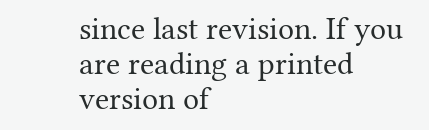since last revision. If you are reading a printed version of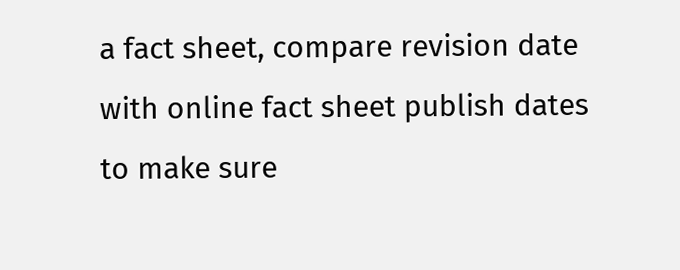a fact sheet, compare revision date with online fact sheet publish dates to make sure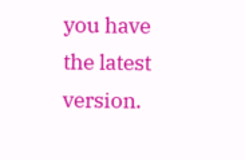you have the latest version.